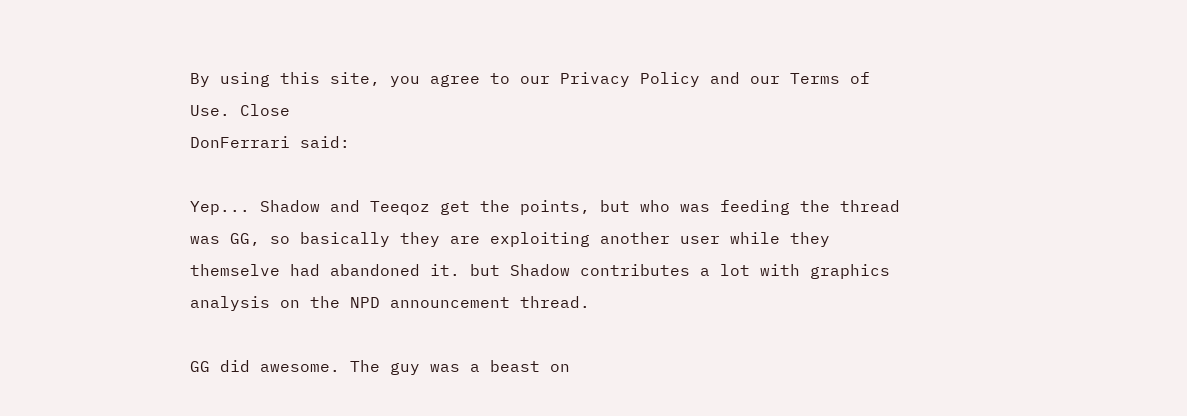By using this site, you agree to our Privacy Policy and our Terms of Use. Close
DonFerrari said:

Yep... Shadow and Teeqoz get the points, but who was feeding the thread was GG, so basically they are exploiting another user while they themselve had abandoned it. but Shadow contributes a lot with graphics analysis on the NPD announcement thread.

GG did awesome. The guy was a beast on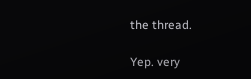the thread.

Yep. very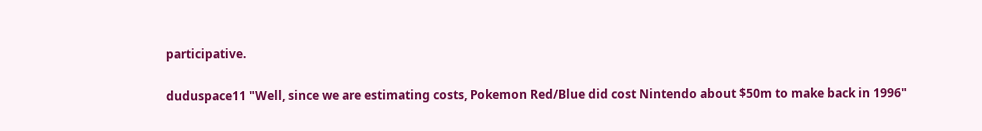participative.

duduspace11 "Well, since we are estimating costs, Pokemon Red/Blue did cost Nintendo about $50m to make back in 1996"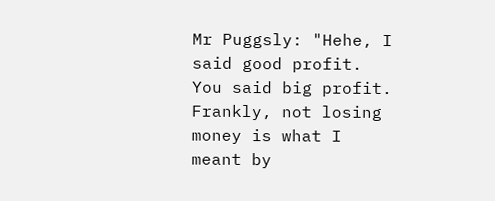Mr Puggsly: "Hehe, I said good profit. You said big profit. Frankly, not losing money is what I meant by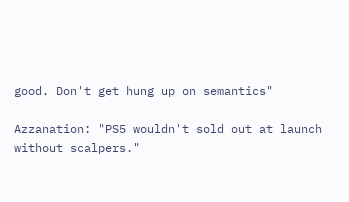good. Don't get hung up on semantics"

Azzanation: "PS5 wouldn't sold out at launch without scalpers."